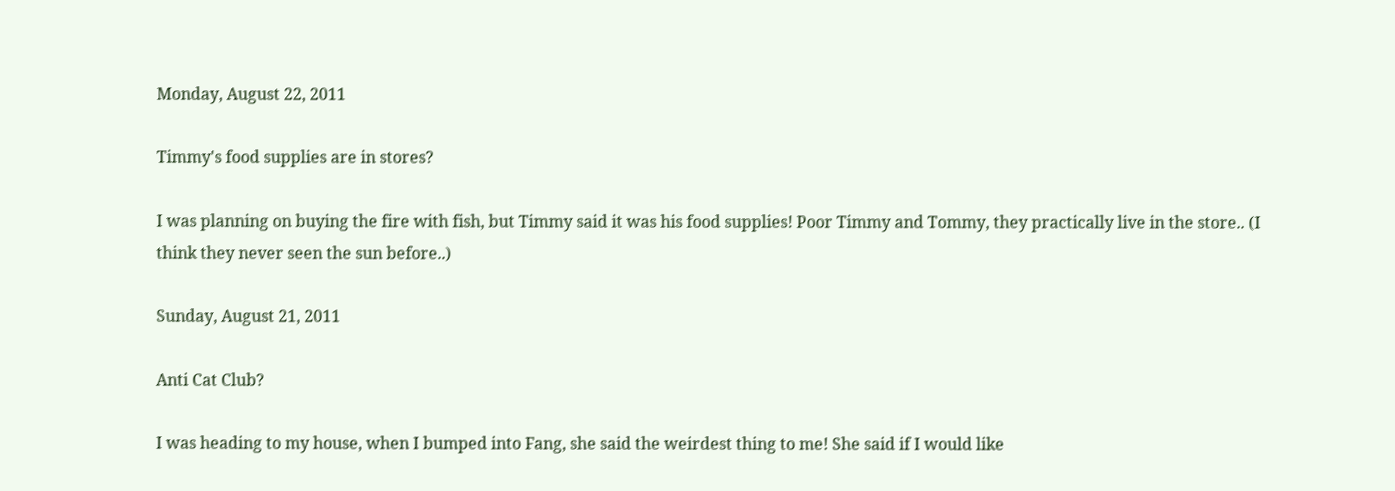Monday, August 22, 2011

Timmy's food supplies are in stores?

I was planning on buying the fire with fish, but Timmy said it was his food supplies! Poor Timmy and Tommy, they practically live in the store.. (I think they never seen the sun before..)

Sunday, August 21, 2011

Anti Cat Club?

I was heading to my house, when I bumped into Fang, she said the weirdest thing to me! She said if I would like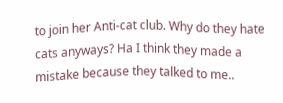to join her Anti-cat club. Why do they hate cats anyways? Ha I think they made a mistake because they talked to me..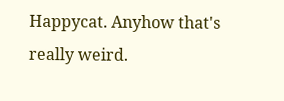Happycat. Anyhow that's really weird.